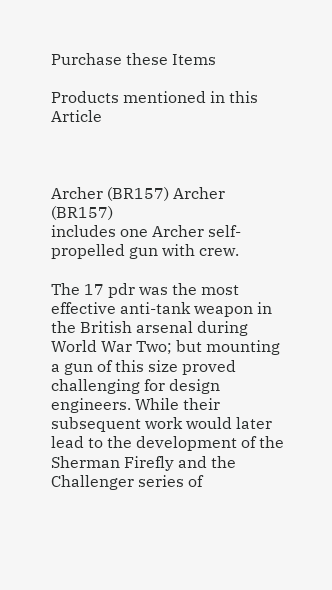Purchase these Items

Products mentioned in this Article



Archer (BR157) Archer (BR157)
includes one Archer self-propelled gun with crew.

The 17 pdr was the most effective anti-tank weapon in the British arsenal during World War Two; but mounting a gun of this size proved challenging for design engineers. While their subsequent work would later lead to the development of the Sherman Firefly and the Challenger series of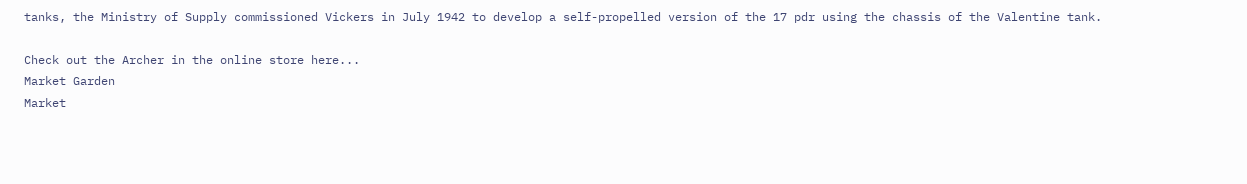tanks, the Ministry of Supply commissioned Vickers in July 1942 to develop a self-propelled version of the 17 pdr using the chassis of the Valentine tank.

Check out the Archer in the online store here...
Market Garden
Market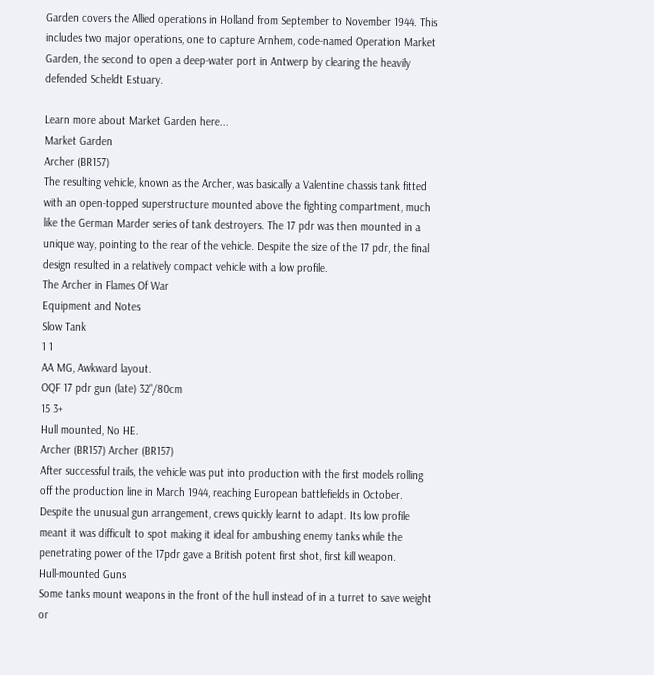Garden covers the Allied operations in Holland from September to November 1944. This includes two major operations, one to capture Arnhem, code-named Operation Market Garden, the second to open a deep-water port in Antwerp by clearing the heavily defended Scheldt Estuary.

Learn more about Market Garden here...
Market Garden
Archer (BR157)
The resulting vehicle, known as the Archer, was basically a Valentine chassis tank fitted with an open-topped superstructure mounted above the fighting compartment, much like the German Marder series of tank destroyers. The 17 pdr was then mounted in a unique way, pointing to the rear of the vehicle. Despite the size of the 17 pdr, the final design resulted in a relatively compact vehicle with a low profile.
The Archer in Flames Of War
Equipment and Notes
Slow Tank
1 1
AA MG, Awkward layout.
OQF 17 pdr gun (late) 32"/80cm
15 3+
Hull mounted, No HE.
Archer (BR157) Archer (BR157)
After successful trails, the vehicle was put into production with the first models rolling off the production line in March 1944, reaching European battlefields in October. Despite the unusual gun arrangement, crews quickly learnt to adapt. Its low profile meant it was difficult to spot making it ideal for ambushing enemy tanks while the penetrating power of the 17pdr gave a British potent first shot, first kill weapon.
Hull-mounted Guns
Some tanks mount weapons in the front of the hull instead of in a turret to save weight or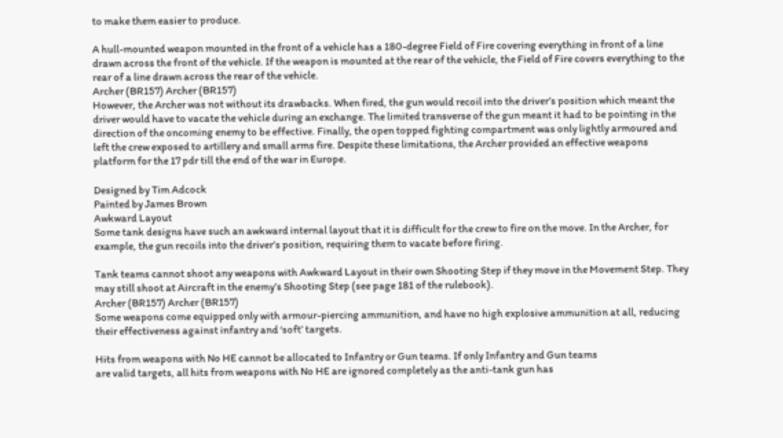to make them easier to produce.

A hull-mounted weapon mounted in the front of a vehicle has a 180-degree Field of Fire covering everything in front of a line drawn across the front of the vehicle. If the weapon is mounted at the rear of the vehicle, the Field of Fire covers everything to the rear of a line drawn across the rear of the vehicle.
Archer (BR157) Archer (BR157)
However, the Archer was not without its drawbacks. When fired, the gun would recoil into the driver’s position which meant the driver would have to vacate the vehicle during an exchange. The limited transverse of the gun meant it had to be pointing in the direction of the oncoming enemy to be effective. Finally, the open topped fighting compartment was only lightly armoured and left the crew exposed to artillery and small arms fire. Despite these limitations, the Archer provided an effective weapons platform for the 17 pdr till the end of the war in Europe.

Designed by Tim Adcock
Painted by James Brown
Awkward Layout
Some tank designs have such an awkward internal layout that it is difficult for the crew to fire on the move. In the Archer, for example, the gun recoils into the driver’s position, requiring them to vacate before firing.

Tank teams cannot shoot any weapons with Awkward Layout in their own Shooting Step if they move in the Movement Step. They may still shoot at Aircraft in the enemy’s Shooting Step (see page 181 of the rulebook).
Archer (BR157) Archer (BR157)
Some weapons come equipped only with armour-piercing ammunition, and have no high explosive ammunition at all, reducing their effectiveness against infantry and ‘soft’ targets.

Hits from weapons with No HE cannot be allocated to Infantry or Gun teams. If only Infantry and Gun teams
are valid targets, all hits from weapons with No HE are ignored completely as the anti-tank gun has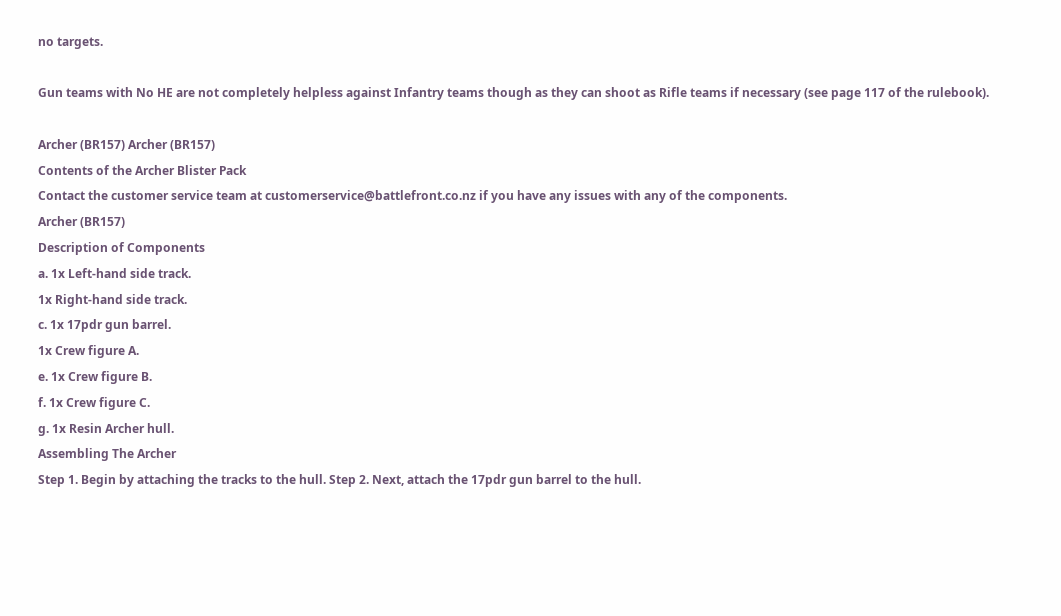no targets.

Gun teams with No HE are not completely helpless against Infantry teams though as they can shoot as Rifle teams if necessary (see page 117 of the rulebook).

Archer (BR157) Archer (BR157)
Contents of the Archer Blister Pack
Contact the customer service team at customerservice@battlefront.co.nz if you have any issues with any of the components.
Archer (BR157)
Description of Components
a. 1x Left-hand side track.
1x Right-hand side track.
c. 1x 17pdr gun barrel.
1x Crew figure A.
e. 1x Crew figure B.
f. 1x Crew figure C.
g. 1x Resin Archer hull.
Assembling The Archer
Step 1. Begin by attaching the tracks to the hull. Step 2. Next, attach the 17pdr gun barrel to the hull.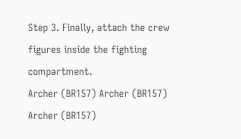Step 3. Finally, attach the crew figures inside the fighting compartment.
Archer (BR157) Archer (BR157) Archer (BR157)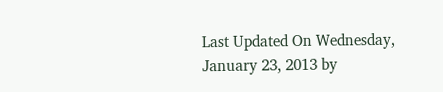Last Updated On Wednesday, January 23, 2013 by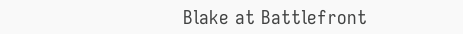Blake at Battlefront